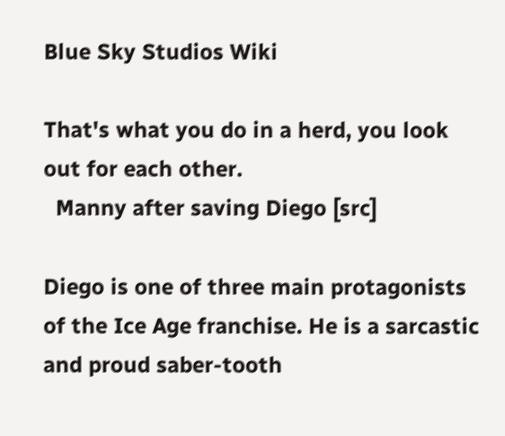Blue Sky Studios Wiki

That's what you do in a herd, you look out for each other.
  Manny after saving Diego [src]

Diego is one of three main protagonists of the Ice Age franchise. He is a sarcastic and proud saber-tooth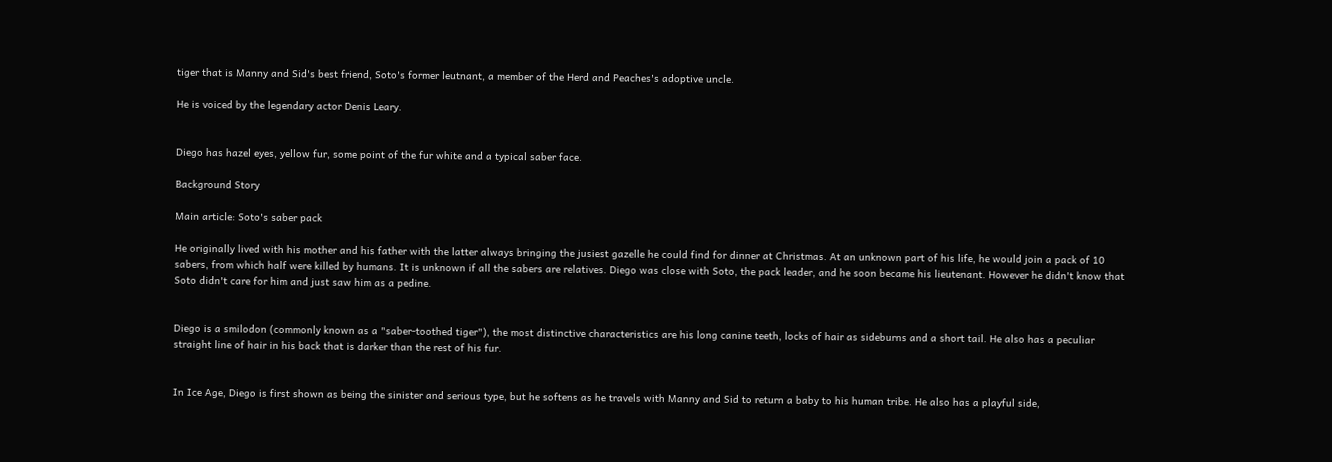tiger that is Manny and Sid's best friend, Soto's former leutnant, a member of the Herd and Peaches's adoptive uncle.

He is voiced by the legendary actor Denis Leary.


Diego has hazel eyes, yellow fur, some point of the fur white and a typical saber face.

Background Story

Main article: Soto's saber pack

He originally lived with his mother and his father with the latter always bringing the jusiest gazelle he could find for dinner at Christmas. At an unknown part of his life, he would join a pack of 10 sabers, from which half were killed by humans. It is unknown if all the sabers are relatives. Diego was close with Soto, the pack leader, and he soon became his lieutenant. However he didn't know that Soto didn't care for him and just saw him as a pedine.


Diego is a smilodon (commonly known as a "saber-toothed tiger"), the most distinctive characteristics are his long canine teeth, locks of hair as sideburns and a short tail. He also has a peculiar straight line of hair in his back that is darker than the rest of his fur.


In Ice Age, Diego is first shown as being the sinister and serious type, but he softens as he travels with Manny and Sid to return a baby to his human tribe. He also has a playful side,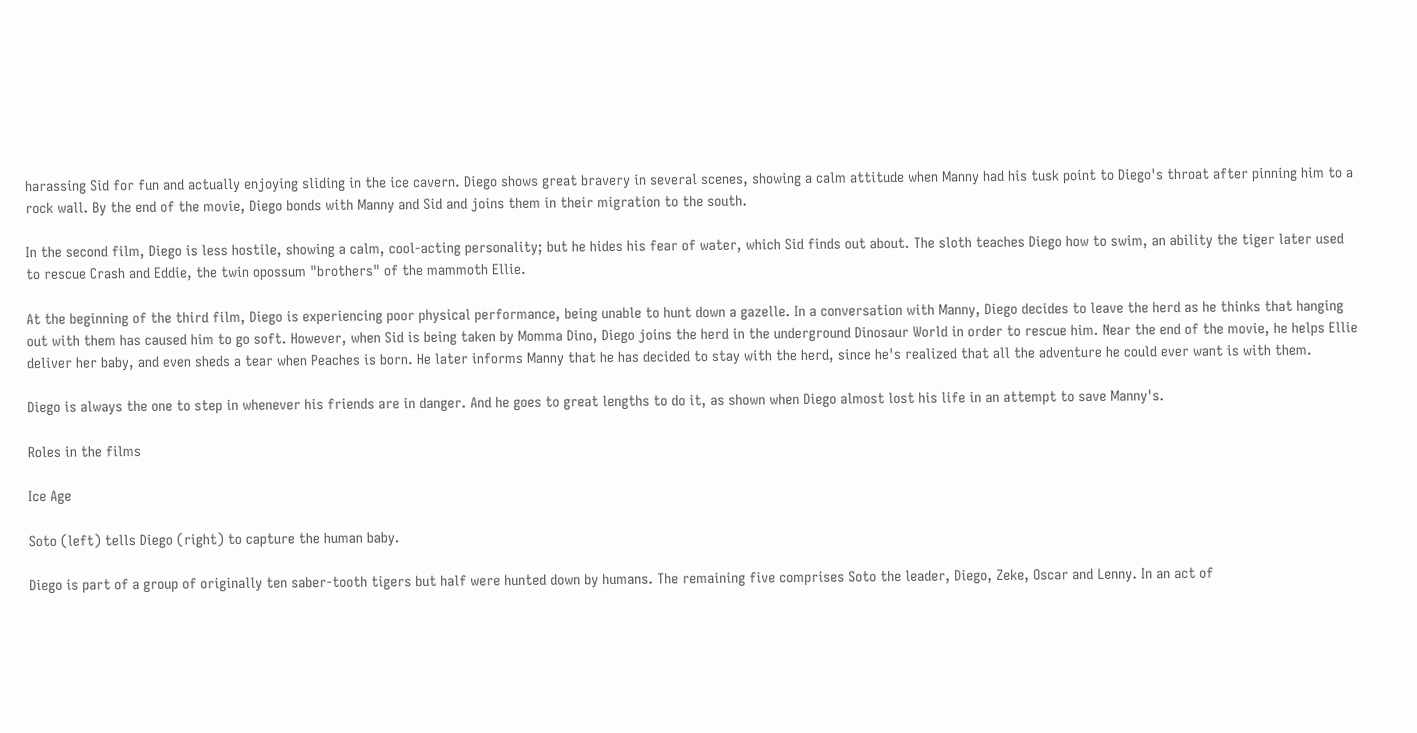harassing Sid for fun and actually enjoying sliding in the ice cavern. Diego shows great bravery in several scenes, showing a calm attitude when Manny had his tusk point to Diego's throat after pinning him to a rock wall. By the end of the movie, Diego bonds with Manny and Sid and joins them in their migration to the south.

In the second film, Diego is less hostile, showing a calm, cool-acting personality; but he hides his fear of water, which Sid finds out about. The sloth teaches Diego how to swim, an ability the tiger later used to rescue Crash and Eddie, the twin opossum "brothers" of the mammoth Ellie.

At the beginning of the third film, Diego is experiencing poor physical performance, being unable to hunt down a gazelle. In a conversation with Manny, Diego decides to leave the herd as he thinks that hanging out with them has caused him to go soft. However, when Sid is being taken by Momma Dino, Diego joins the herd in the underground Dinosaur World in order to rescue him. Near the end of the movie, he helps Ellie deliver her baby, and even sheds a tear when Peaches is born. He later informs Manny that he has decided to stay with the herd, since he's realized that all the adventure he could ever want is with them.

Diego is always the one to step in whenever his friends are in danger. And he goes to great lengths to do it, as shown when Diego almost lost his life in an attempt to save Manny's.

Roles in the films

Ice Age

Soto (left) tells Diego (right) to capture the human baby.

Diego is part of a group of originally ten saber-tooth tigers but half were hunted down by humans. The remaining five comprises Soto the leader, Diego, Zeke, Oscar and Lenny. In an act of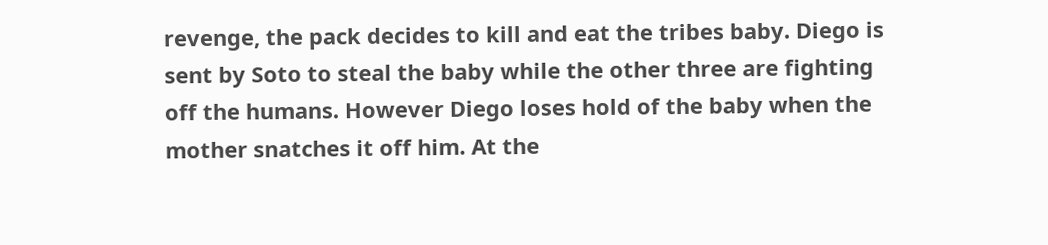revenge, the pack decides to kill and eat the tribes baby. Diego is sent by Soto to steal the baby while the other three are fighting off the humans. However Diego loses hold of the baby when the mother snatches it off him. At the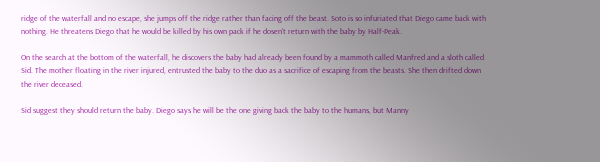ridge of the waterfall and no escape, she jumps off the ridge rather than facing off the beast. Soto is so infuriated that Diego came back with nothing. He threatens Diego that he would be killed by his own pack if he dosen't return with the baby by Half-Peak.

On the search at the bottom of the waterfall, he discovers the baby had already been found by a mammoth called Manfred and a sloth called Sid. The mother floating in the river injured, entrusted the baby to the duo as a sacrifice of escaping from the beasts. She then drifted down the river deceased.

Sid suggest they should return the baby. Diego says he will be the one giving back the baby to the humans, but Manny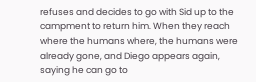refuses and decides to go with Sid up to the campment to return him. When they reach where the humans where, the humans were already gone, and Diego appears again, saying he can go to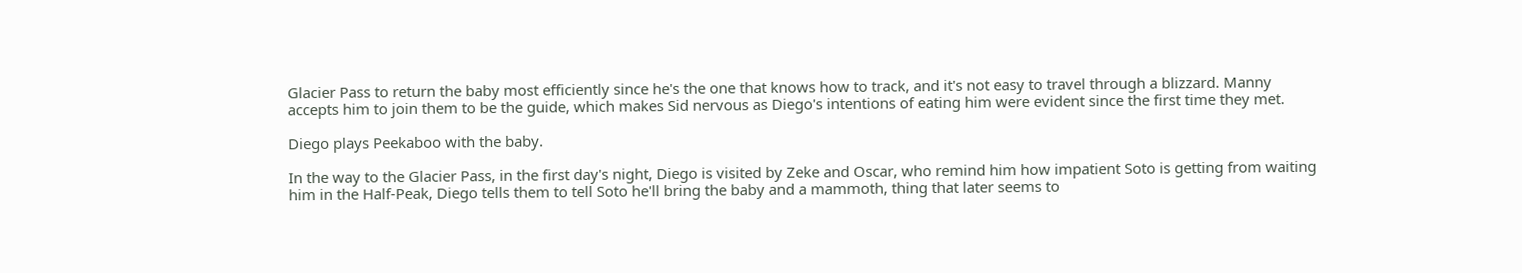Glacier Pass to return the baby most efficiently since he's the one that knows how to track, and it's not easy to travel through a blizzard. Manny accepts him to join them to be the guide, which makes Sid nervous as Diego's intentions of eating him were evident since the first time they met.

Diego plays Peekaboo with the baby.

In the way to the Glacier Pass, in the first day's night, Diego is visited by Zeke and Oscar, who remind him how impatient Soto is getting from waiting him in the Half-Peak, Diego tells them to tell Soto he'll bring the baby and a mammoth, thing that later seems to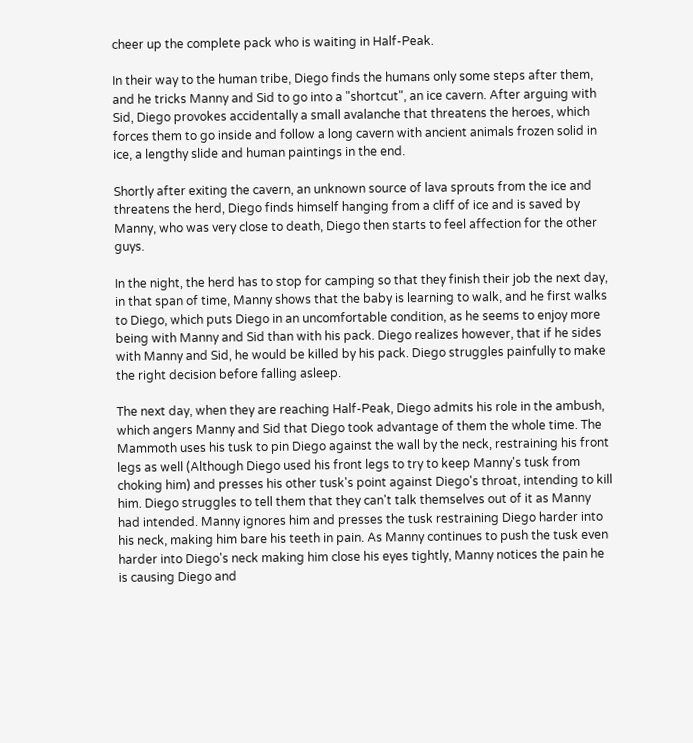cheer up the complete pack who is waiting in Half-Peak.

In their way to the human tribe, Diego finds the humans only some steps after them, and he tricks Manny and Sid to go into a "shortcut", an ice cavern. After arguing with Sid, Diego provokes accidentally a small avalanche that threatens the heroes, which forces them to go inside and follow a long cavern with ancient animals frozen solid in ice, a lengthy slide and human paintings in the end.

Shortly after exiting the cavern, an unknown source of lava sprouts from the ice and threatens the herd, Diego finds himself hanging from a cliff of ice and is saved by Manny, who was very close to death, Diego then starts to feel affection for the other guys.

In the night, the herd has to stop for camping so that they finish their job the next day, in that span of time, Manny shows that the baby is learning to walk, and he first walks to Diego, which puts Diego in an uncomfortable condition, as he seems to enjoy more being with Manny and Sid than with his pack. Diego realizes however, that if he sides with Manny and Sid, he would be killed by his pack. Diego struggles painfully to make the right decision before falling asleep.

The next day, when they are reaching Half-Peak, Diego admits his role in the ambush, which angers Manny and Sid that Diego took advantage of them the whole time. The Mammoth uses his tusk to pin Diego against the wall by the neck, restraining his front legs as well (Although Diego used his front legs to try to keep Manny's tusk from choking him) and presses his other tusk's point against Diego's throat, intending to kill him. Diego struggles to tell them that they can't talk themselves out of it as Manny had intended. Manny ignores him and presses the tusk restraining Diego harder into his neck, making him bare his teeth in pain. As Manny continues to push the tusk even harder into Diego's neck making him close his eyes tightly, Manny notices the pain he is causing Diego and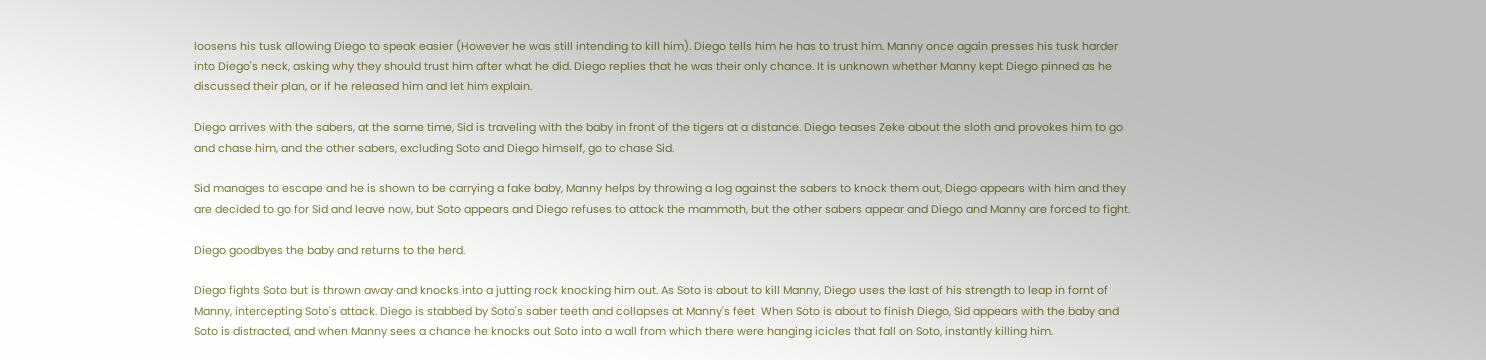loosens his tusk allowing Diego to speak easier (However he was still intending to kill him). Diego tells him he has to trust him. Manny once again presses his tusk harder into Diego's neck, asking why they should trust him after what he did. Diego replies that he was their only chance. It is unknown whether Manny kept Diego pinned as he discussed their plan, or if he released him and let him explain.

Diego arrives with the sabers, at the same time, Sid is traveling with the baby in front of the tigers at a distance. Diego teases Zeke about the sloth and provokes him to go and chase him, and the other sabers, excluding Soto and Diego himself, go to chase Sid.

Sid manages to escape and he is shown to be carrying a fake baby, Manny helps by throwing a log against the sabers to knock them out, Diego appears with him and they are decided to go for Sid and leave now, but Soto appears and Diego refuses to attack the mammoth, but the other sabers appear and Diego and Manny are forced to fight.

Diego goodbyes the baby and returns to the herd.

Diego fights Soto but is thrown away and knocks into a jutting rock knocking him out. As Soto is about to kill Manny, Diego uses the last of his strength to leap in fornt of Manny, intercepting Soto's attack. Diego is stabbed by Soto's saber teeth and collapses at Manny's feet  When Soto is about to finish Diego, Sid appears with the baby and Soto is distracted, and when Manny sees a chance he knocks out Soto into a wall from which there were hanging icicles that fall on Soto, instantly killing him.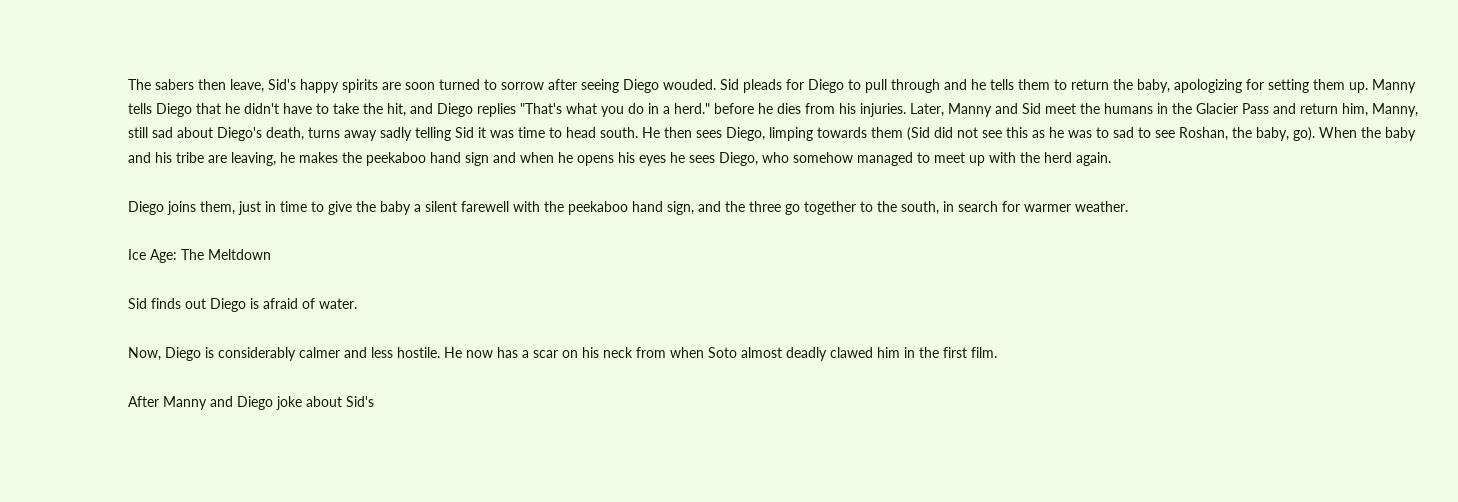The sabers then leave, Sid's happy spirits are soon turned to sorrow after seeing Diego wouded. Sid pleads for Diego to pull through and he tells them to return the baby, apologizing for setting them up. Manny tells Diego that he didn't have to take the hit, and Diego replies "That's what you do in a herd." before he dies from his injuries. Later, Manny and Sid meet the humans in the Glacier Pass and return him, Manny, still sad about Diego's death, turns away sadly telling Sid it was time to head south. He then sees Diego, limping towards them (Sid did not see this as he was to sad to see Roshan, the baby, go). When the baby and his tribe are leaving, he makes the peekaboo hand sign and when he opens his eyes he sees Diego, who somehow managed to meet up with the herd again.

Diego joins them, just in time to give the baby a silent farewell with the peekaboo hand sign, and the three go together to the south, in search for warmer weather.

Ice Age: The Meltdown

Sid finds out Diego is afraid of water.

Now, Diego is considerably calmer and less hostile. He now has a scar on his neck from when Soto almost deadly clawed him in the first film.

After Manny and Diego joke about Sid's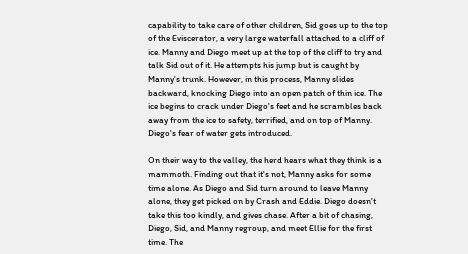capability to take care of other children, Sid goes up to the top of the Eviscerator, a very large waterfall attached to a cliff of ice. Manny and Diego meet up at the top of the cliff to try and talk Sid out of it. He attempts his jump but is caught by Manny's trunk. However, in this process, Manny slides backward, knocking Diego into an open patch of thin ice. The ice begins to crack under Diego's feet and he scrambles back away from the ice to safety, terrified, and on top of Manny. Diego's fear of water gets introduced.

On their way to the valley, the herd hears what they think is a mammoth. Finding out that it's not, Manny asks for some time alone. As Diego and Sid turn around to leave Manny alone, they get picked on by Crash and Eddie. Diego doesn't take this too kindly, and gives chase. After a bit of chasing, Diego, Sid, and Manny regroup, and meet Ellie for the first time. The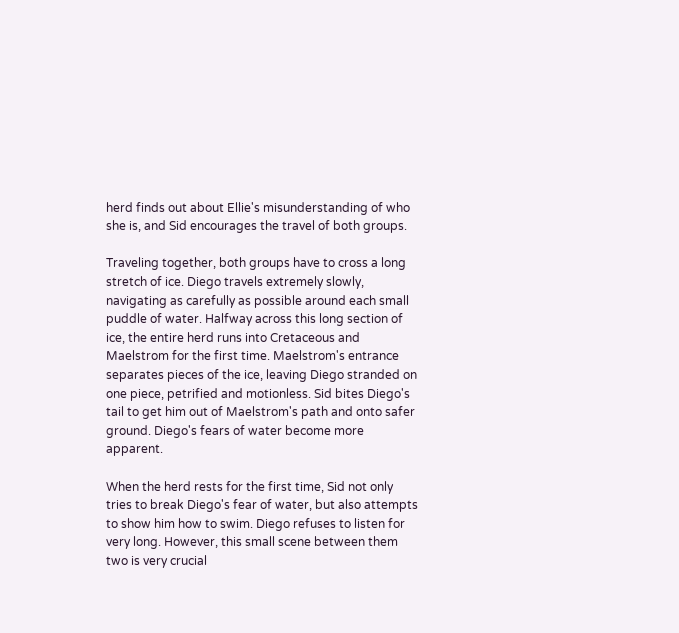herd finds out about Ellie's misunderstanding of who she is, and Sid encourages the travel of both groups.

Traveling together, both groups have to cross a long stretch of ice. Diego travels extremely slowly, navigating as carefully as possible around each small puddle of water. Halfway across this long section of ice, the entire herd runs into Cretaceous and Maelstrom for the first time. Maelstrom's entrance separates pieces of the ice, leaving Diego stranded on one piece, petrified and motionless. Sid bites Diego's tail to get him out of Maelstrom's path and onto safer ground. Diego's fears of water become more apparent.

When the herd rests for the first time, Sid not only tries to break Diego's fear of water, but also attempts to show him how to swim. Diego refuses to listen for very long. However, this small scene between them two is very crucial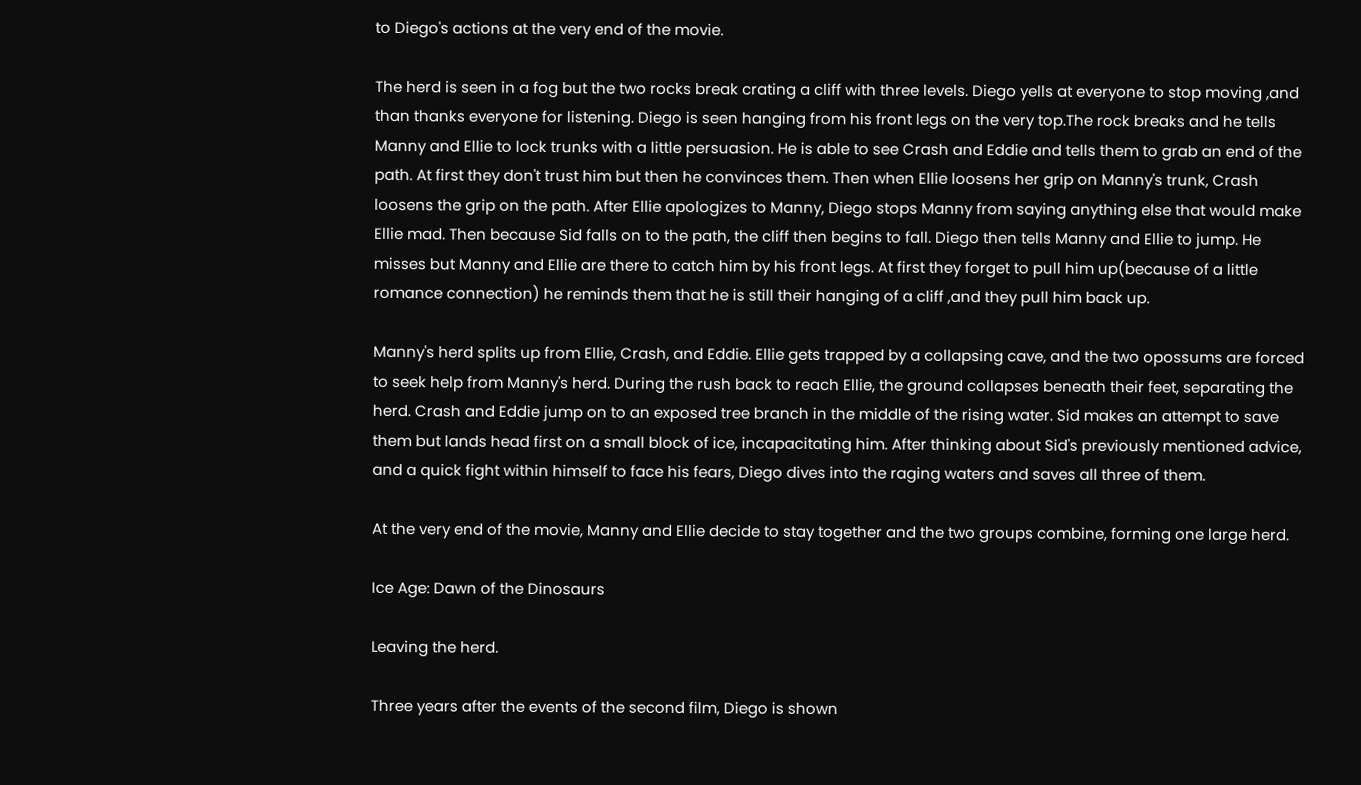to Diego's actions at the very end of the movie.

The herd is seen in a fog but the two rocks break crating a cliff with three levels. Diego yells at everyone to stop moving ,and than thanks everyone for listening. Diego is seen hanging from his front legs on the very top.The rock breaks and he tells Manny and Ellie to lock trunks with a little persuasion. He is able to see Crash and Eddie and tells them to grab an end of the path. At first they don't trust him but then he convinces them. Then when Ellie loosens her grip on Manny's trunk, Crash loosens the grip on the path. After Ellie apologizes to Manny, Diego stops Manny from saying anything else that would make Ellie mad. Then because Sid falls on to the path, the cliff then begins to fall. Diego then tells Manny and Ellie to jump. He misses but Manny and Ellie are there to catch him by his front legs. At first they forget to pull him up(because of a little romance connection) he reminds them that he is still their hanging of a cliff ,and they pull him back up.

Manny's herd splits up from Ellie, Crash, and Eddie. Ellie gets trapped by a collapsing cave, and the two opossums are forced to seek help from Manny's herd. During the rush back to reach Ellie, the ground collapses beneath their feet, separating the herd. Crash and Eddie jump on to an exposed tree branch in the middle of the rising water. Sid makes an attempt to save them but lands head first on a small block of ice, incapacitating him. After thinking about Sid's previously mentioned advice, and a quick fight within himself to face his fears, Diego dives into the raging waters and saves all three of them.

At the very end of the movie, Manny and Ellie decide to stay together and the two groups combine, forming one large herd.

Ice Age: Dawn of the Dinosaurs

Leaving the herd.

Three years after the events of the second film, Diego is shown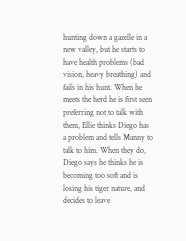hunting down a gazelle in a new valley, but he starts to have health problems (bad vision, heavy breathing) and fails in his hunt. When he meets the herd he is first seen preferring not to talk with them, Ellie thinks Diego has a problem and tells Manny to talk to him. When they do, Diego says he thinks he is becoming too soft and is losing his tiger nature, and decides to leave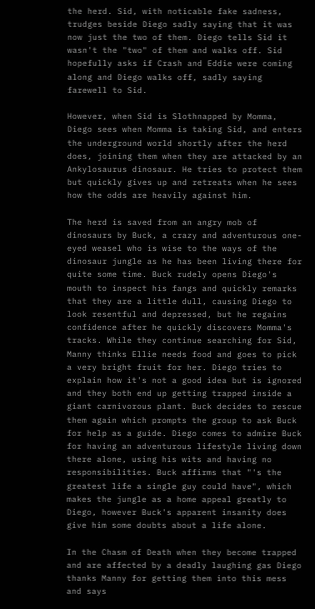the herd. Sid, with noticable fake sadness, trudges beside Diego sadly saying that it was now just the two of them. Diego tells Sid it wasn't the "two" of them and walks off. Sid hopefully asks if Crash and Eddie were coming along and Diego walks off, sadly saying farewell to Sid.

However, when Sid is Slothnapped by Momma, Diego sees when Momma is taking Sid, and enters the underground world shortly after the herd does, joining them when they are attacked by an Ankylosaurus dinosaur. He tries to protect them but quickly gives up and retreats when he sees how the odds are heavily against him.

The herd is saved from an angry mob of dinosaurs by Buck, a crazy and adventurous one-eyed weasel who is wise to the ways of the dinosaur jungle as he has been living there for quite some time. Buck rudely opens Diego's mouth to inspect his fangs and quickly remarks that they are a little dull, causing Diego to look resentful and depressed, but he regains confidence after he quickly discovers Momma's tracks. While they continue searching for Sid, Manny thinks Ellie needs food and goes to pick a very bright fruit for her. Diego tries to explain how it's not a good idea but is ignored and they both end up getting trapped inside a giant carnivorous plant. Buck decides to rescue them again which prompts the group to ask Buck for help as a guide. Diego comes to admire Buck for having an adventurous lifestyle living down there alone, using his wits and having no responsibilities. Buck affirms that "'s the greatest life a single guy could have", which makes the jungle as a home appeal greatly to Diego, however Buck's apparent insanity does give him some doubts about a life alone.

In the Chasm of Death when they become trapped and are affected by a deadly laughing gas Diego thanks Manny for getting them into this mess and says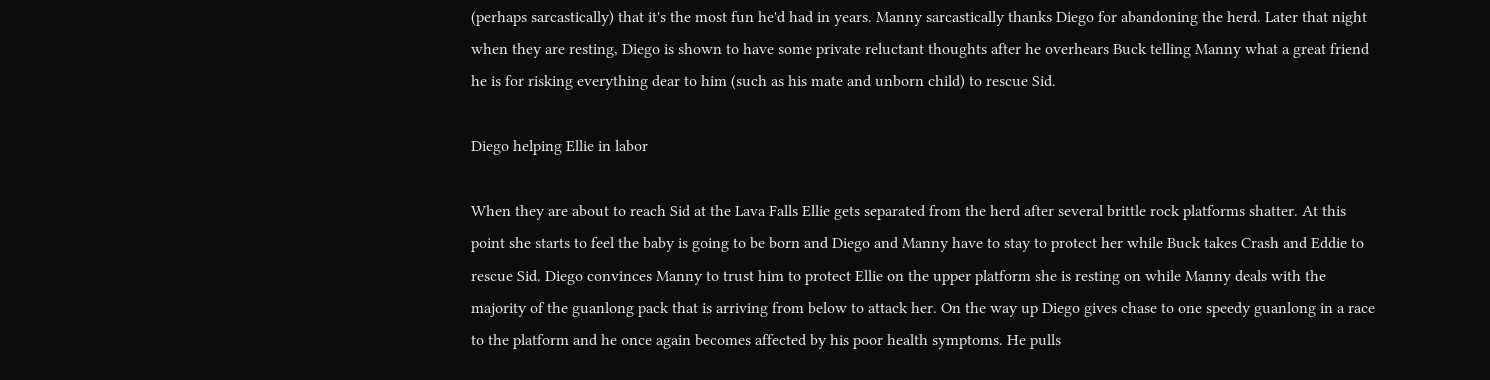(perhaps sarcastically) that it's the most fun he'd had in years. Manny sarcastically thanks Diego for abandoning the herd. Later that night when they are resting, Diego is shown to have some private reluctant thoughts after he overhears Buck telling Manny what a great friend he is for risking everything dear to him (such as his mate and unborn child) to rescue Sid.

Diego helping Ellie in labor

When they are about to reach Sid at the Lava Falls Ellie gets separated from the herd after several brittle rock platforms shatter. At this point she starts to feel the baby is going to be born and Diego and Manny have to stay to protect her while Buck takes Crash and Eddie to rescue Sid. Diego convinces Manny to trust him to protect Ellie on the upper platform she is resting on while Manny deals with the majority of the guanlong pack that is arriving from below to attack her. On the way up Diego gives chase to one speedy guanlong in a race to the platform and he once again becomes affected by his poor health symptoms. He pulls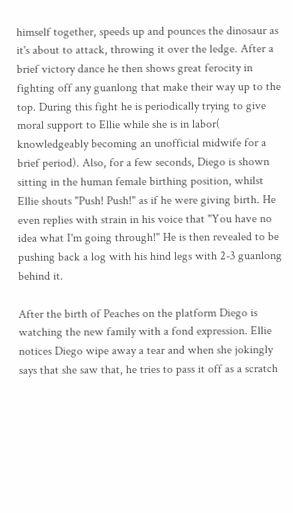himself together, speeds up and pounces the dinosaur as it's about to attack, throwing it over the ledge. After a brief victory dance he then shows great ferocity in fighting off any guanlong that make their way up to the top. During this fight he is periodically trying to give moral support to Ellie while she is in labor( knowledgeably becoming an unofficial midwife for a brief period). Also, for a few seconds, Diego is shown sitting in the human female birthing position, whilst Ellie shouts "Push! Push!" as if he were giving birth. He even replies with strain in his voice that "You have no idea what I'm going through!" He is then revealed to be pushing back a log with his hind legs with 2-3 guanlong behind it.

After the birth of Peaches on the platform Diego is watching the new family with a fond expression. Ellie notices Diego wipe away a tear and when she jokingly says that she saw that, he tries to pass it off as a scratch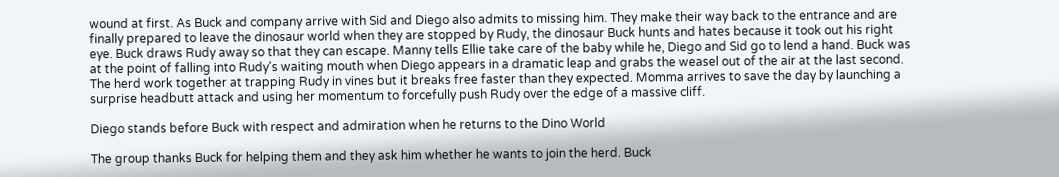wound at first. As Buck and company arrive with Sid and Diego also admits to missing him. They make their way back to the entrance and are finally prepared to leave the dinosaur world when they are stopped by Rudy, the dinosaur Buck hunts and hates because it took out his right eye. Buck draws Rudy away so that they can escape. Manny tells Ellie take care of the baby while he, Diego and Sid go to lend a hand. Buck was at the point of falling into Rudy's waiting mouth when Diego appears in a dramatic leap and grabs the weasel out of the air at the last second. The herd work together at trapping Rudy in vines but it breaks free faster than they expected. Momma arrives to save the day by launching a surprise headbutt attack and using her momentum to forcefully push Rudy over the edge of a massive cliff.

Diego stands before Buck with respect and admiration when he returns to the Dino World

The group thanks Buck for helping them and they ask him whether he wants to join the herd. Buck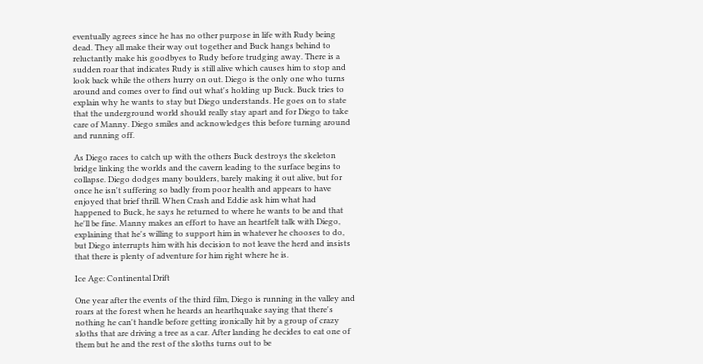eventually agrees since he has no other purpose in life with Rudy being dead. They all make their way out together and Buck hangs behind to reluctantly make his goodbyes to Rudy before trudging away. There is a sudden roar that indicates Rudy is still alive which causes him to stop and look back while the others hurry on out. Diego is the only one who turns around and comes over to find out what's holding up Buck. Buck tries to explain why he wants to stay but Diego understands. He goes on to state that the underground world should really stay apart and for Diego to take care of Manny. Diego smiles and acknowledges this before turning around and running off.

As Diego races to catch up with the others Buck destroys the skeleton bridge linking the worlds and the cavern leading to the surface begins to collapse. Diego dodges many boulders, barely making it out alive, but for once he isn't suffering so badly from poor health and appears to have enjoyed that brief thrill. When Crash and Eddie ask him what had happened to Buck, he says he returned to where he wants to be and that he'll be fine. Manny makes an effort to have an heartfelt talk with Diego, explaining that he's willing to support him in whatever he chooses to do, but Diego interrupts him with his decision to not leave the herd and insists that there is plenty of adventure for him right where he is.

Ice Age: Continental Drift

One year after the events of the third film, Diego is running in the valley and roars at the forest when he heards an hearthquake saying that there's nothing he can't handle before getting ironically hit by a group of crazy sloths that are driving a tree as a car. After landing he decides to eat one of them but he and the rest of the sloths turns out to be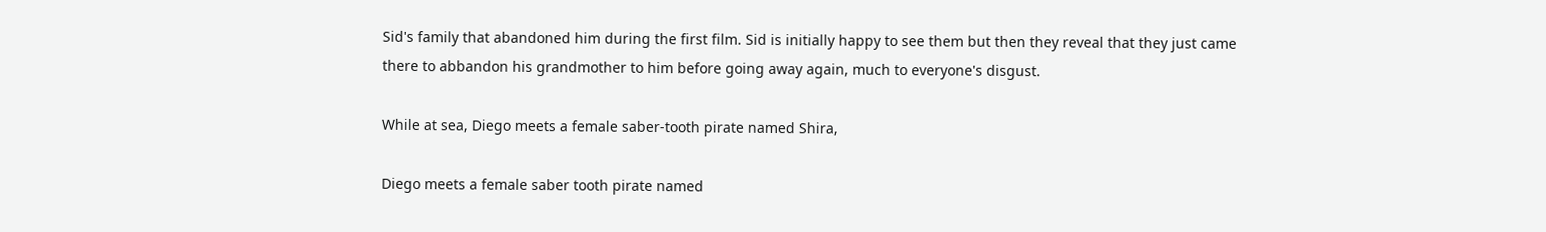Sid's family that abandoned him during the first film. Sid is initially happy to see them but then they reveal that they just came there to abbandon his grandmother to him before going away again, much to everyone's disgust.

While at sea, Diego meets a female saber-tooth pirate named Shira,

Diego meets a female saber tooth pirate named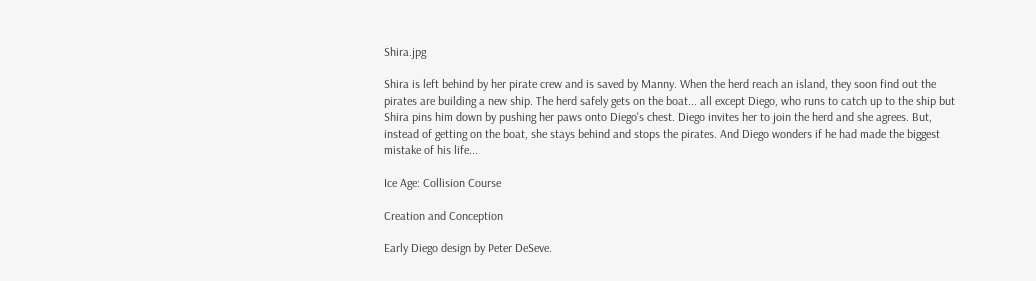Shira.jpg

Shira is left behind by her pirate crew and is saved by Manny. When the herd reach an island, they soon find out the pirates are building a new ship. The herd safely gets on the boat... all except Diego, who runs to catch up to the ship but Shira pins him down by pushing her paws onto Diego's chest. Diego invites her to join the herd and she agrees. But, instead of getting on the boat, she stays behind and stops the pirates. And Diego wonders if he had made the biggest mistake of his life...

Ice Age: Collision Course

Creation and Conception

Early Diego design by Peter DeSeve.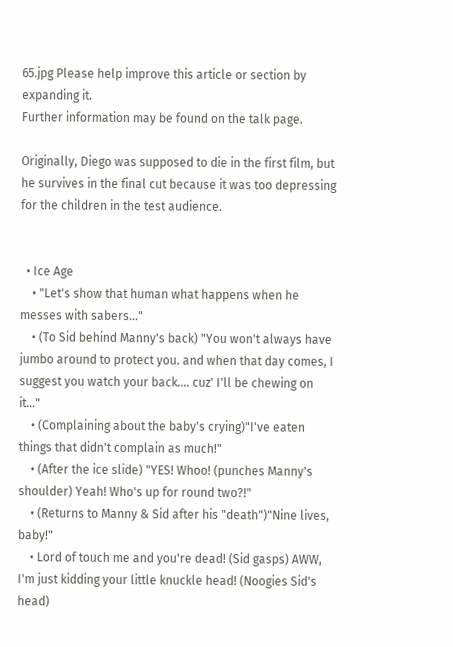65.jpg Please help improve this article or section by expanding it.
Further information may be found on the talk page.

Originally, Diego was supposed to die in the first film, but he survives in the final cut because it was too depressing for the children in the test audience.


  • Ice Age
    • "Let's show that human what happens when he messes with sabers..."
    • (To Sid behind Manny's back) "You won't always have jumbo around to protect you. and when that day comes, I suggest you watch your back.... cuz' I'll be chewing on it..."
    • (Complaining about the baby's crying)"I've eaten things that didn't complain as much!"
    • (After the ice slide) "YES! Whoo! (punches Manny's shoulder) Yeah! Who's up for round two?!"
    • (Returns to Manny & Sid after his "death")"Nine lives, baby!"
    • Lord of touch me and you're dead! (Sid gasps) AWW, I'm just kidding your little knuckle head! (Noogies Sid's head)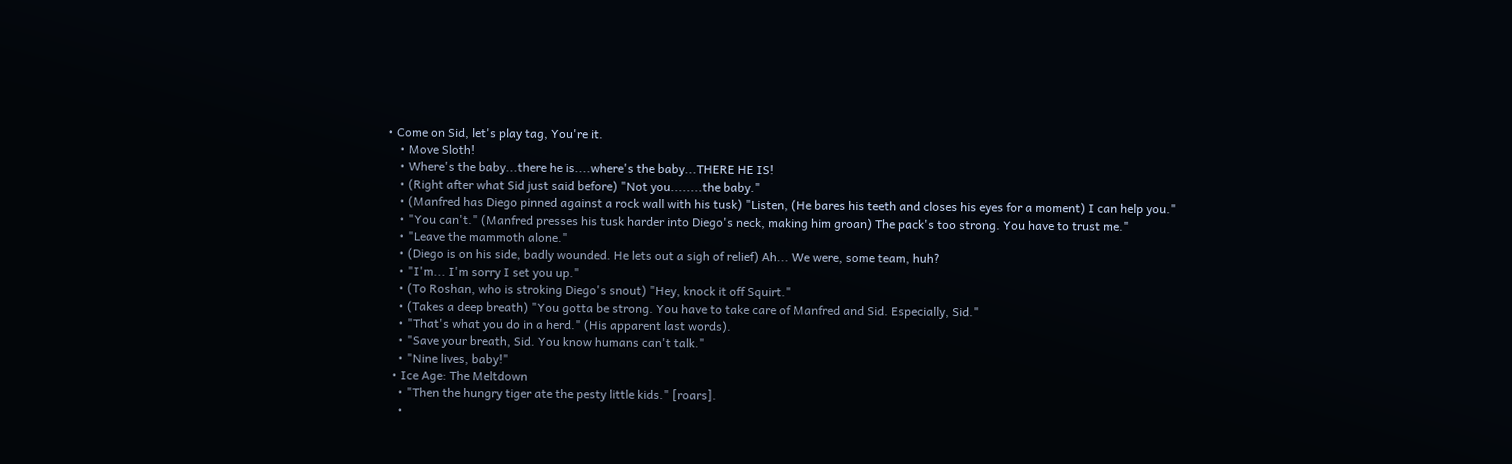• Come on Sid, let's play tag, You're it.
    • Move Sloth!
    • Where's the baby...there he is....where's the baby...THERE HE IS!
    • (Right after what Sid just said before) "Not you........the baby."
    • (Manfred has Diego pinned against a rock wall with his tusk) "Listen, (He bares his teeth and closes his eyes for a moment) I can help you."
    • "You can't." (Manfred presses his tusk harder into Diego's neck, making him groan) The pack's too strong. You have to trust me."
    • "Leave the mammoth alone."
    • (Diego is on his side, badly wounded. He lets out a sigh of relief) Ah... We were, some team, huh?
    • "I'm... I'm sorry I set you up."
    • (To Roshan, who is stroking Diego's snout) "Hey, knock it off Squirt."
    • (Takes a deep breath) "You gotta be strong. You have to take care of Manfred and Sid. Especially, Sid."
    • "That's what you do in a herd." (His apparent last words).
    • "Save your breath, Sid. You know humans can't talk."
    • "Nine lives, baby!"
  • Ice Age: The Meltdown
    • "Then the hungry tiger ate the pesty little kids." [roars].
    •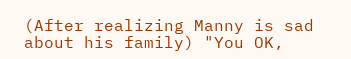(After realizing Manny is sad about his family) "You OK,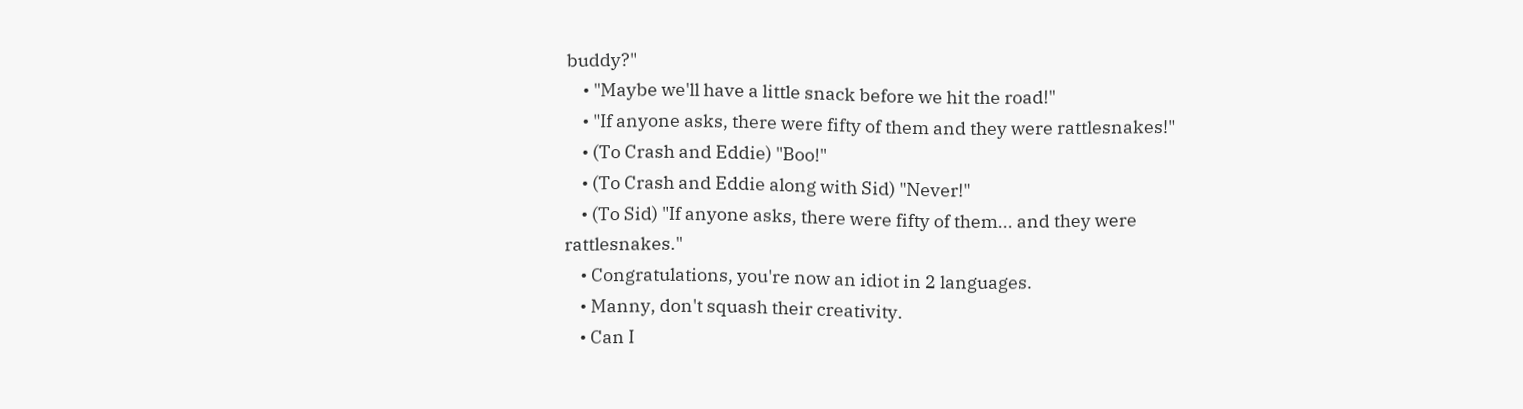buddy?"
    • "Maybe we'll have a little snack before we hit the road!"
    • "If anyone asks, there were fifty of them and they were rattlesnakes!"
    • (To Crash and Eddie) "Boo!"
    • (To Crash and Eddie along with Sid) "Never!"
    • (To Sid) "If anyone asks, there were fifty of them... and they were rattlesnakes."
    • Congratulations, you're now an idiot in 2 languages.
    • Manny, don't squash their creativity.
    • Can I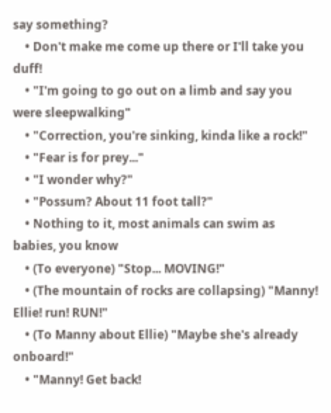say something?
    • Don't make me come up there or I'll take you duff!
    • "I'm going to go out on a limb and say you were sleepwalking"
    • "Correction, you're sinking, kinda like a rock!"
    • "Fear is for prey..."
    • "I wonder why?"
    • "Possum? About 11 foot tall?"
    • Nothing to it, most animals can swim as babies, you know
    • (To everyone) "Stop... MOVING!"
    • (The mountain of rocks are collapsing) "Manny! Ellie! run! RUN!"
    • (To Manny about Ellie) "Maybe she's already onboard!"
    • "Manny! Get back!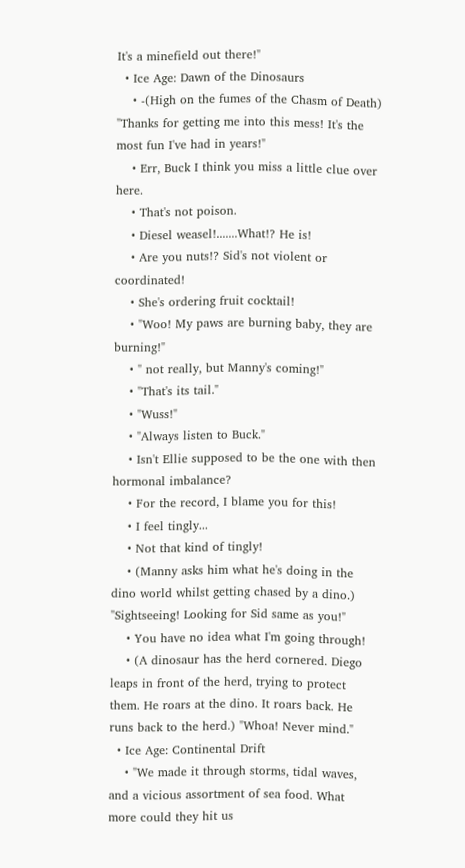It's a minefield out there!"
  • Ice Age: Dawn of the Dinosaurs
    • -(High on the fumes of the Chasm of Death) "Thanks for getting me into this mess! It's the most fun I've had in years!"
    • Err, Buck I think you miss a little clue over here.
    • That's not poison.
    • Diesel weasel!.......What!? He is!
    • Are you nuts!? Sid's not violent or coordinated!
    • She's ordering fruit cocktail!
    • "Woo! My paws are burning baby, they are burning!"
    • " not really, but Manny's coming!"
    • "That's its tail."
    • "Wuss!"
    • "Always listen to Buck."
    • Isn't Ellie supposed to be the one with then hormonal imbalance?
    • For the record, I blame you for this!
    • I feel tingly...
    • Not that kind of tingly!
    • (Manny asks him what he's doing in the dino world whilst getting chased by a dino.) "Sightseeing! Looking for Sid same as you!"
    • You have no idea what I'm going through!
    • (A dinosaur has the herd cornered. Diego leaps in front of the herd, trying to protect them. He roars at the dino. It roars back. He runs back to the herd.) "Whoa! Never mind."
  • Ice Age: Continental Drift
    • "We made it through storms, tidal waves, and a vicious assortment of sea food. What more could they hit us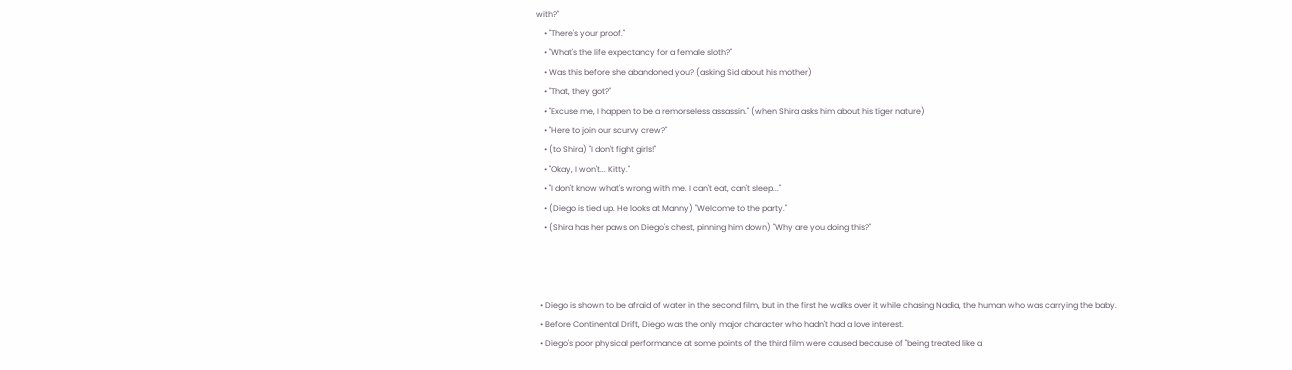with?"
    • "There's your proof."
    • "What's the life expectancy for a female sloth?"
    • Was this before she abandoned you? (asking Sid about his mother)
    • "That, they got?"
    • "Excuse me, I happen to be a remorseless assassin." (when Shira asks him about his tiger nature)
    • "Here to join our scurvy crew?"
    • (to Shira) "I don't fight girls!"
    • "Okay, I won't... Kitty."
    • "I don't know what's wrong with me. I can't eat, can't sleep..."
    • (Diego is tied up. He looks at Manny) "Welcome to the party."
    • (Shira has her paws on Diego's chest, pinning him down) "Why are you doing this?"



  • Diego is shown to be afraid of water in the second film, but in the first he walks over it while chasing Nadia, the human who was carrying the baby.
  • Before Continental Drift, Diego was the only major character who hadn't had a love interest.
  • Diego's poor physical performance at some points of the third film were caused because of "being treated like a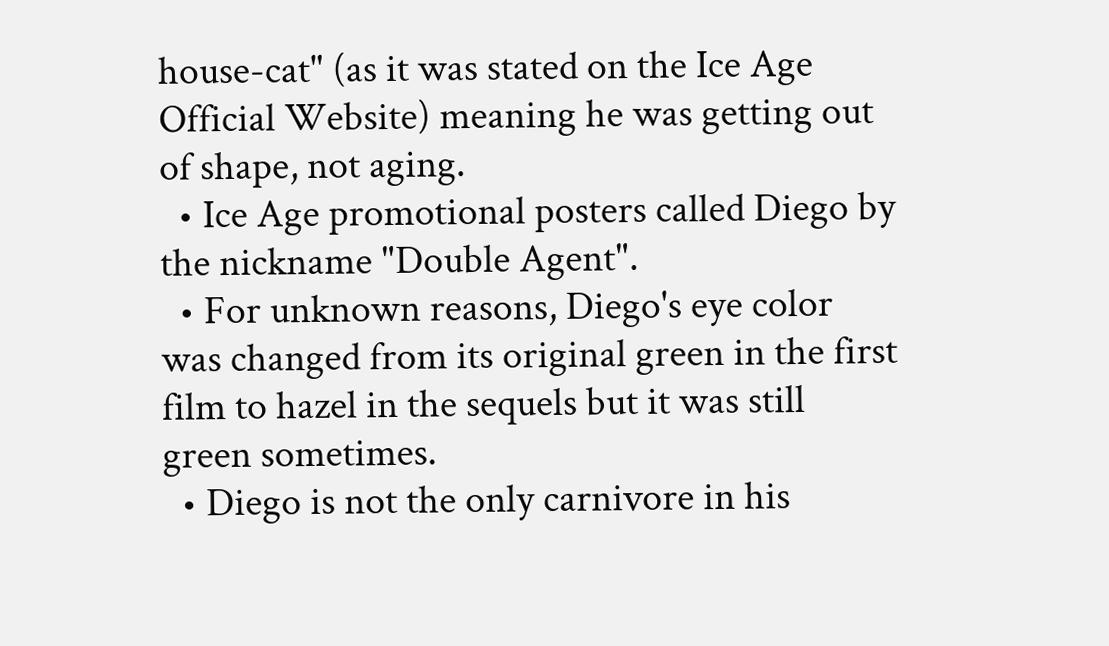house-cat" (as it was stated on the Ice Age Official Website) meaning he was getting out of shape, not aging.
  • Ice Age promotional posters called Diego by the nickname "Double Agent".
  • For unknown reasons, Diego's eye color was changed from its original green in the first film to hazel in the sequels but it was still green sometimes.
  • Diego is not the only carnivore in his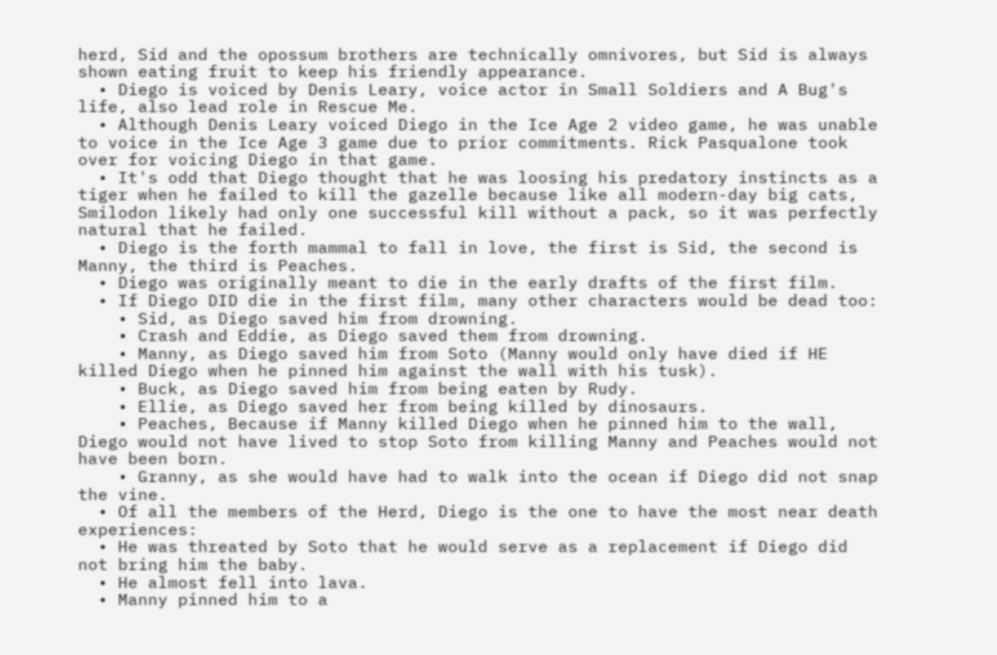herd, Sid and the opossum brothers are technically omnivores, but Sid is always shown eating fruit to keep his friendly appearance.
  • Diego is voiced by Denis Leary, voice actor in Small Soldiers and A Bug's life, also lead role in Rescue Me.
  • Although Denis Leary voiced Diego in the Ice Age 2 video game, he was unable to voice in the Ice Age 3 game due to prior commitments. Rick Pasqualone took over for voicing Diego in that game.
  • It's odd that Diego thought that he was loosing his predatory instincts as a tiger when he failed to kill the gazelle because like all modern-day big cats, Smilodon likely had only one successful kill without a pack, so it was perfectly natural that he failed.
  • Diego is the forth mammal to fall in love, the first is Sid, the second is Manny, the third is Peaches.
  • Diego was originally meant to die in the early drafts of the first film.
  • If Diego DID die in the first film, many other characters would be dead too:
    • Sid, as Diego saved him from drowning.
    • Crash and Eddie, as Diego saved them from drowning.
    • Manny, as Diego saved him from Soto (Manny would only have died if HE killed Diego when he pinned him against the wall with his tusk).
    • Buck, as Diego saved him from being eaten by Rudy.
    • Ellie, as Diego saved her from being killed by dinosaurs.
    • Peaches, Because if Manny killed Diego when he pinned him to the wall, Diego would not have lived to stop Soto from killing Manny and Peaches would not have been born.
    • Granny, as she would have had to walk into the ocean if Diego did not snap the vine.
  • Of all the members of the Herd, Diego is the one to have the most near death experiences:
  • He was threated by Soto that he would serve as a replacement if Diego did not bring him the baby.
  • He almost fell into lava.
  • Manny pinned him to a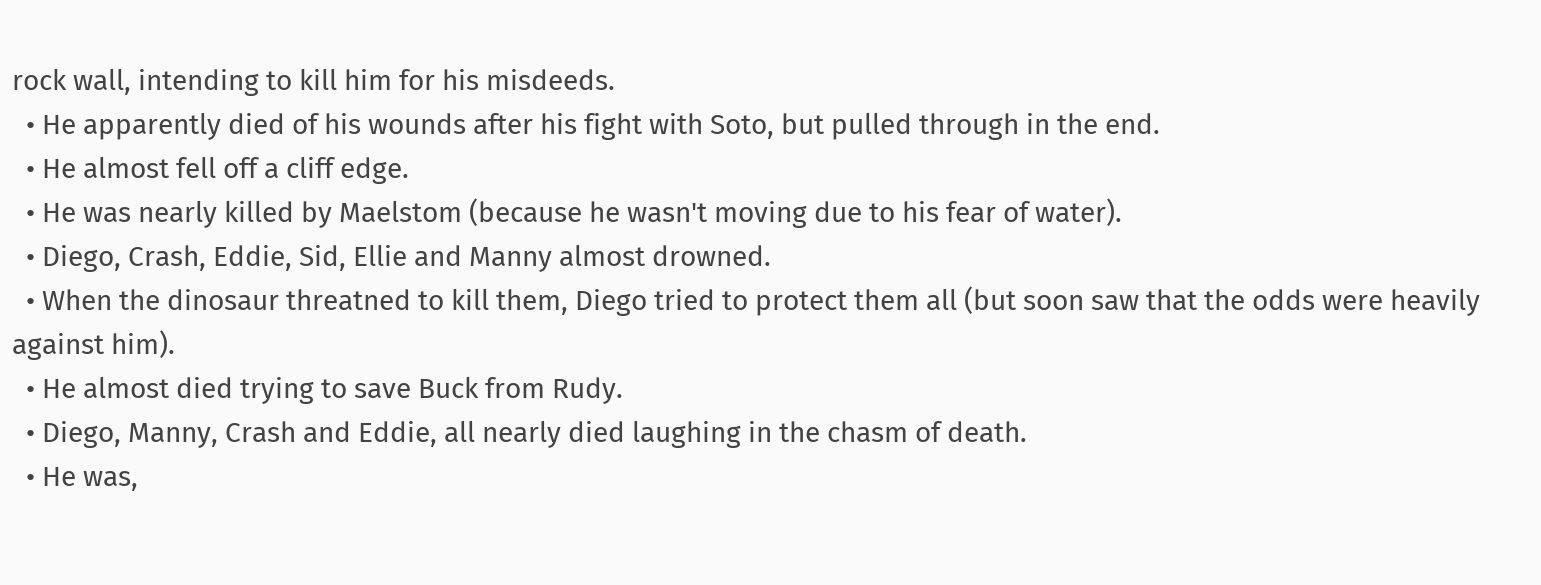rock wall, intending to kill him for his misdeeds.
  • He apparently died of his wounds after his fight with Soto, but pulled through in the end.
  • He almost fell off a cliff edge.
  • He was nearly killed by Maelstom (because he wasn't moving due to his fear of water).
  • Diego, Crash, Eddie, Sid, Ellie and Manny almost drowned.
  • When the dinosaur threatned to kill them, Diego tried to protect them all (but soon saw that the odds were heavily against him).
  • He almost died trying to save Buck from Rudy.
  • Diego, Manny, Crash and Eddie, all nearly died laughing in the chasm of death.
  • He was,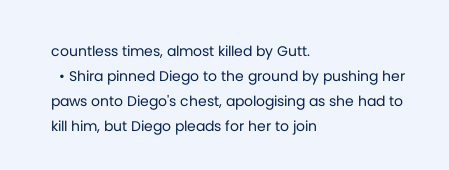countless times, almost killed by Gutt.
  • Shira pinned Diego to the ground by pushing her paws onto Diego's chest, apologising as she had to kill him, but Diego pleads for her to join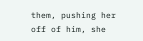them, pushing her off of him, she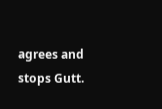agrees and stops Gutt.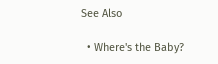See Also

  • Where's the Baby?